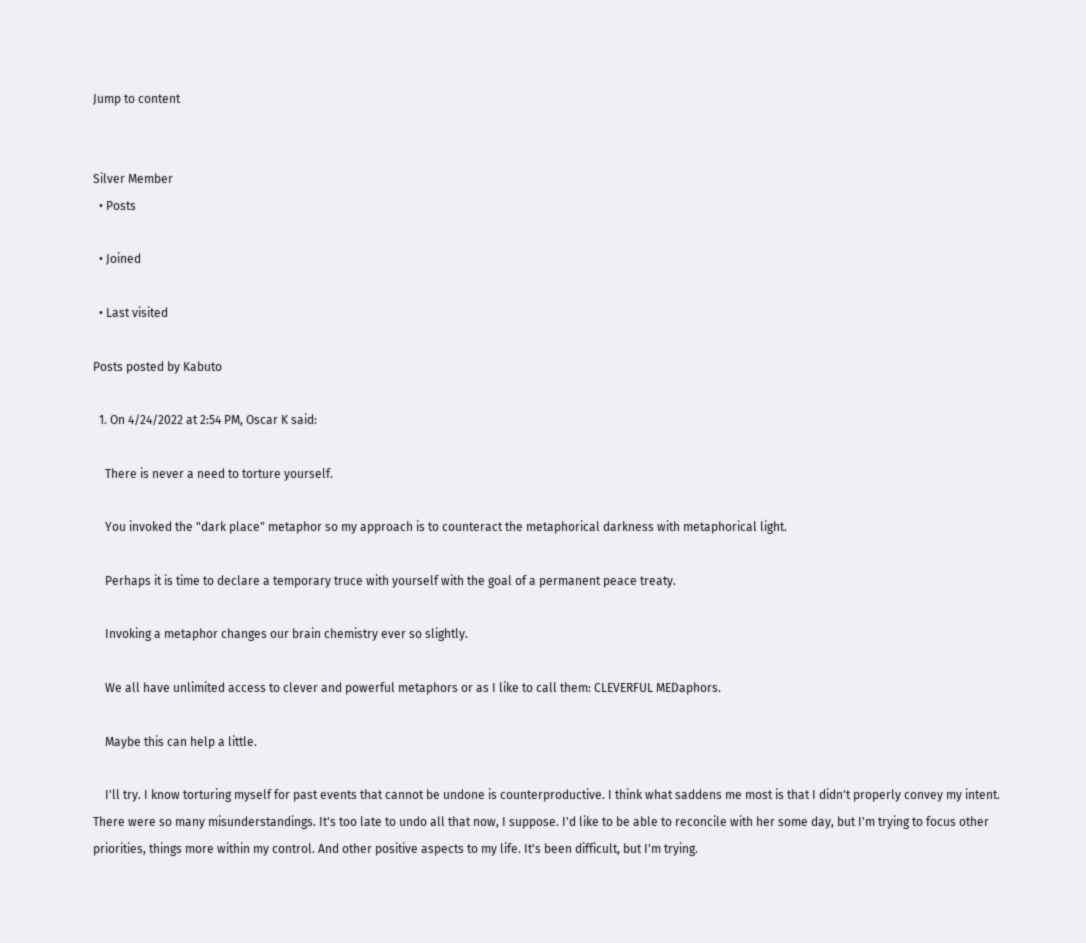Jump to content


Silver Member
  • Posts

  • Joined

  • Last visited

Posts posted by Kabuto

  1. On 4/24/2022 at 2:54 PM, Oscar K said:

    There is never a need to torture yourself.

    You invoked the "dark place" metaphor so my approach is to counteract the metaphorical darkness with metaphorical light.

    Perhaps it is time to declare a temporary truce with yourself with the goal of a permanent peace treaty.

    Invoking a metaphor changes our brain chemistry ever so slightly.

    We all have unlimited access to clever and powerful metaphors or as I like to call them: CLEVERFUL MEDaphors.

    Maybe this can help a little.

    I'll try. I know torturing myself for past events that cannot be undone is counterproductive. I think what saddens me most is that I didn't properly convey my intent. There were so many misunderstandings. It's too late to undo all that now, I suppose. I'd like to be able to reconcile with her some day, but I'm trying to focus other priorities, things more within my control. And other positive aspects to my life. It's been difficult, but I'm trying.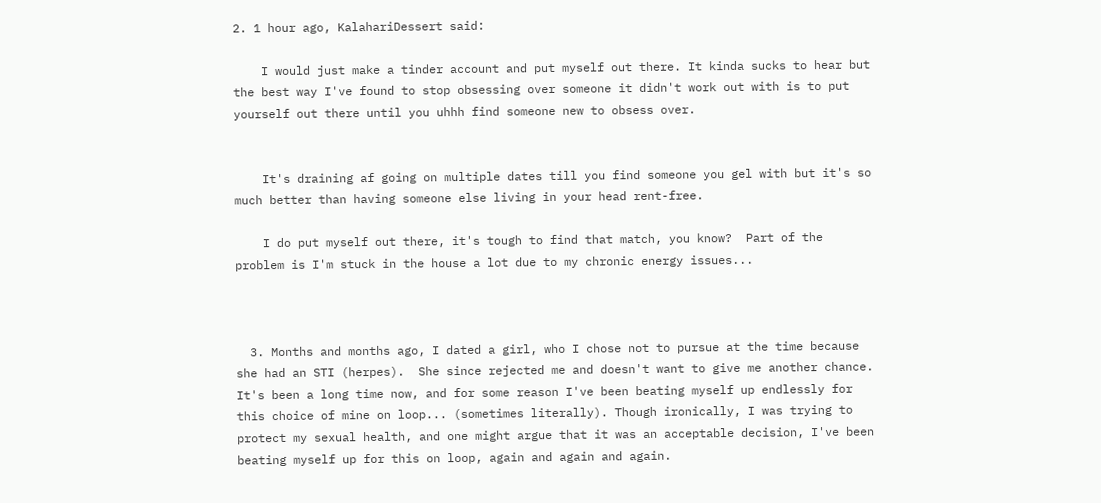2. 1 hour ago, KalahariDessert said:

    I would just make a tinder account and put myself out there. It kinda sucks to hear but the best way I've found to stop obsessing over someone it didn't work out with is to put yourself out there until you uhhh find someone new to obsess over.


    It's draining af going on multiple dates till you find someone you gel with but it's so much better than having someone else living in your head rent-free.

    I do put myself out there, it's tough to find that match, you know?  Part of the problem is I'm stuck in the house a lot due to my chronic energy issues...



  3. Months and months ago, I dated a girl, who I chose not to pursue at the time because she had an STI (herpes).  She since rejected me and doesn't want to give me another chance.  It's been a long time now, and for some reason I've been beating myself up endlessly for this choice of mine on loop... (sometimes literally). Though ironically, I was trying to protect my sexual health, and one might argue that it was an acceptable decision, I've been beating myself up for this on loop, again and again and again.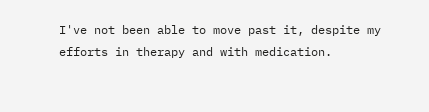I've not been able to move past it, despite my efforts in therapy and with medication.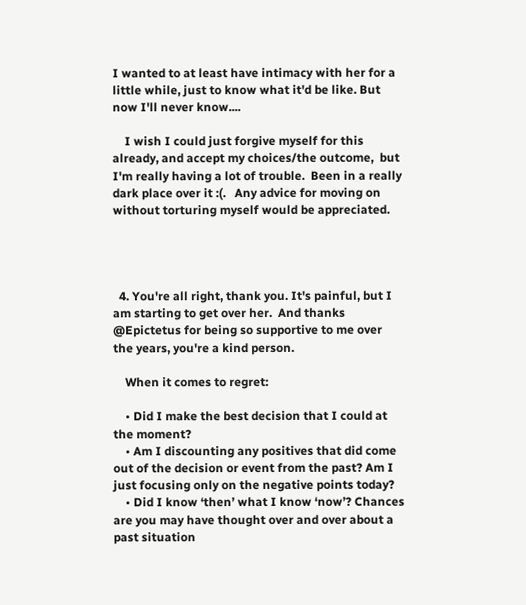I wanted to at least have intimacy with her for a little while, just to know what it'd be like. But now I'll never know....

    I wish I could just forgive myself for this already, and accept my choices/the outcome,  but I'm really having a lot of trouble.  Been in a really dark place over it :(.   Any advice for moving on without torturing myself would be appreciated.




  4. You're all right, thank you. It's painful, but I am starting to get over her.  And thanks @Epictetus for being so supportive to me over the years, you're a kind person.

    When it comes to regret:

    • Did I make the best decision that I could at the moment?
    • Am I discounting any positives that did come out of the decision or event from the past? Am I just focusing only on the negative points today?
    • Did I know ‘then’ what I know ‘now’? Chances are you may have thought over and over about a past situation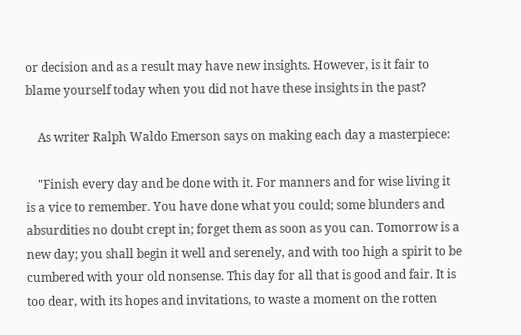or decision and as a result may have new insights. However, is it fair to blame yourself today when you did not have these insights in the past?

    As writer Ralph Waldo Emerson says on making each day a masterpiece:

    "Finish every day and be done with it. For manners and for wise living it is a vice to remember. You have done what you could; some blunders and absurdities no doubt crept in; forget them as soon as you can. Tomorrow is a new day; you shall begin it well and serenely, and with too high a spirit to be cumbered with your old nonsense. This day for all that is good and fair. It is too dear, with its hopes and invitations, to waste a moment on the rotten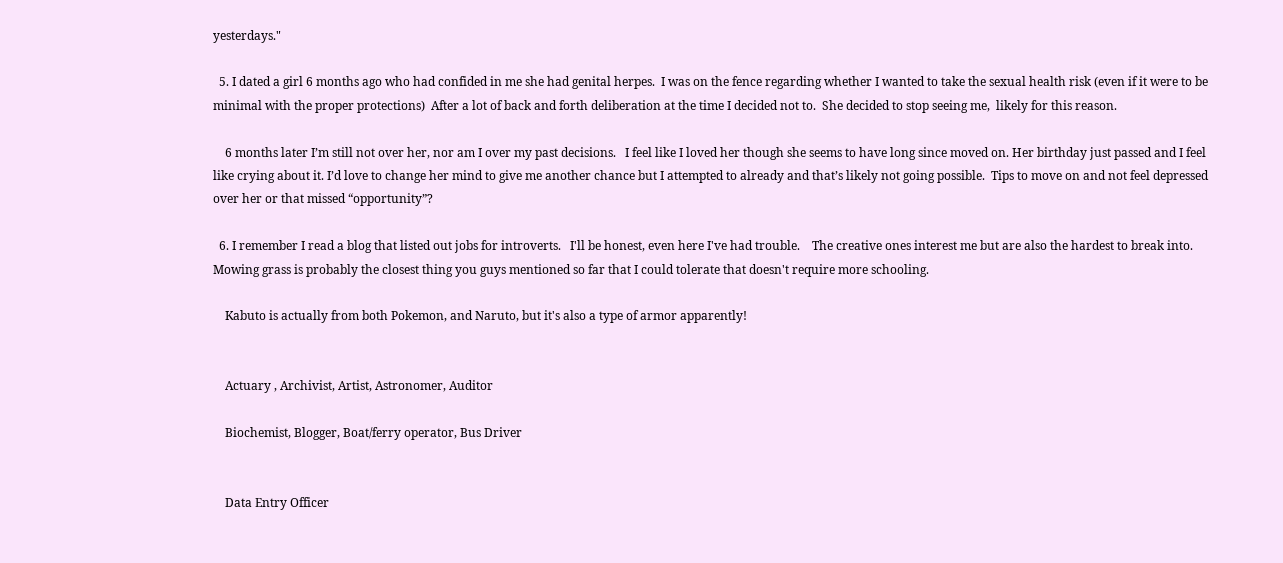yesterdays."

  5. I dated a girl 6 months ago who had confided in me she had genital herpes.  I was on the fence regarding whether I wanted to take the sexual health risk (even if it were to be minimal with the proper protections)  After a lot of back and forth deliberation at the time I decided not to.  She decided to stop seeing me,  likely for this reason.

    6 months later I’m still not over her, nor am I over my past decisions.   I feel like I loved her though she seems to have long since moved on. Her birthday just passed and I feel like crying about it. I’d love to change her mind to give me another chance but I attempted to already and that’s likely not going possible.  Tips to move on and not feel depressed over her or that missed “opportunity”?

  6. I remember I read a blog that listed out jobs for introverts.   I'll be honest, even here I've had trouble.    The creative ones interest me but are also the hardest to break into.   Mowing grass is probably the closest thing you guys mentioned so far that I could tolerate that doesn't require more schooling.

    Kabuto is actually from both Pokemon, and Naruto, but it's also a type of armor apparently!


    Actuary , Archivist, Artist, Astronomer, Auditor

    Biochemist, Blogger, Boat/ferry operator, Bus Driver


    Data Entry Officer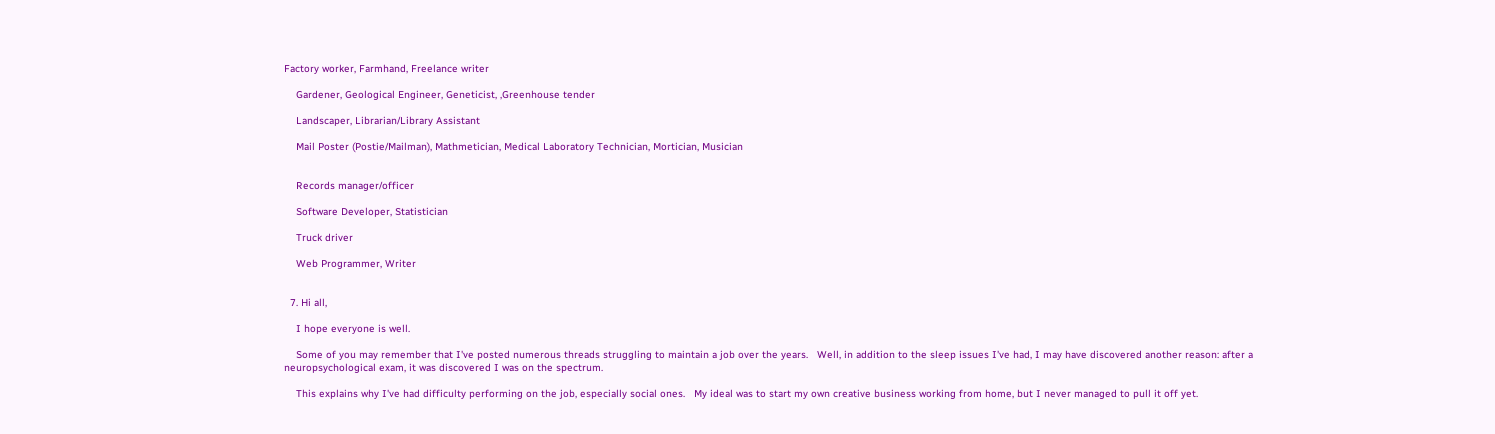Factory worker, Farmhand, Freelance writer

    Gardener, Geological Engineer, Geneticist, ,Greenhouse tender

    Landscaper, Librarian/Library Assistant

    Mail Poster (Postie/Mailman), Mathmetician, Medical Laboratory Technician, Mortician, Musician


    Records manager/officer

    Software Developer, Statistician

    Truck driver

    Web Programmer, Writer


  7. Hi all,

    I hope everyone is well.

    Some of you may remember that I've posted numerous threads struggling to maintain a job over the years.   Well, in addition to the sleep issues I've had, I may have discovered another reason: after a neuropsychological exam, it was discovered I was on the spectrum.

    This explains why I've had difficulty performing on the job, especially social ones.   My ideal was to start my own creative business working from home, but I never managed to pull it off yet.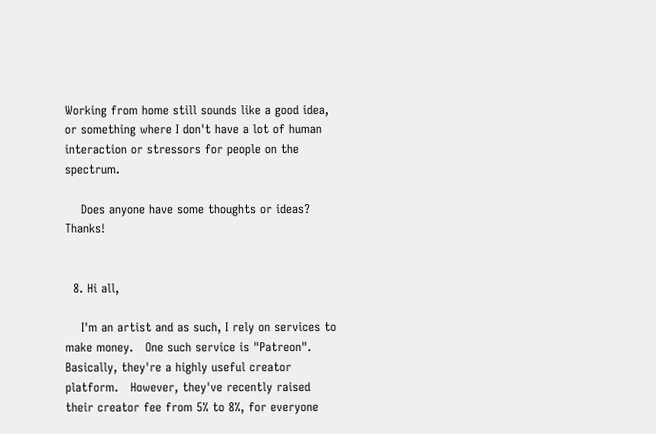Working from home still sounds like a good idea, or something where I don't have a lot of human interaction or stressors for people on the spectrum.

    Does anyone have some thoughts or ideas?   Thanks!


  8. Hi all,

    I'm an artist and as such, I rely on services to make money.   One such service is "Patreon".   Basically, they're a highly useful creator platform.   However, they've recently raised their creator fee from 5% to 8%, for everyone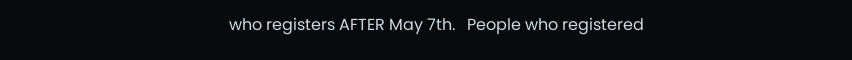who registers AFTER May 7th.   People who registered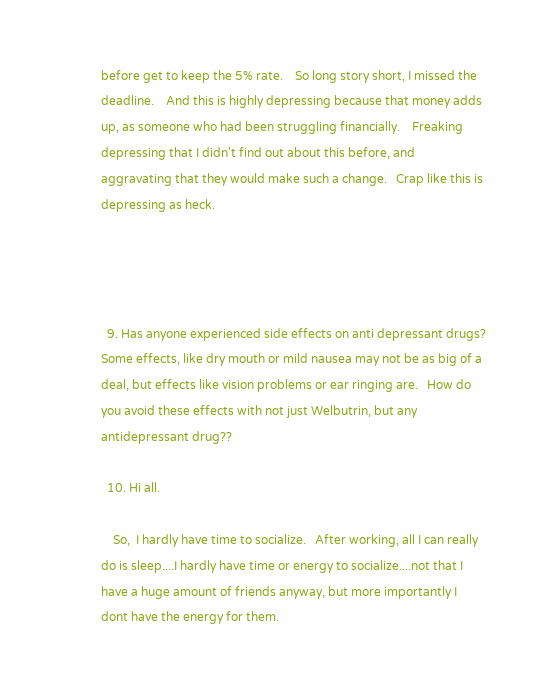before get to keep the 5% rate.    So long story short, I missed the deadline.    And this is highly depressing because that money adds up, as someone who had been struggling financially.    Freaking depressing that I didn't find out about this before, and aggravating that they would make such a change.   Crap like this is depressing as heck.




  9. Has anyone experienced side effects on anti depressant drugs?   Some effects, like dry mouth or mild nausea may not be as big of a deal, but effects like vision problems or ear ringing are.   How do you avoid these effects with not just Welbutrin, but any antidepressant drug??

  10. Hi all.

    So,  I hardly have time to socialize.   After working, all I can really do is sleep....I hardly have time or energy to socialize....not that I have a huge amount of friends anyway, but more importantly I dont have the energy for them.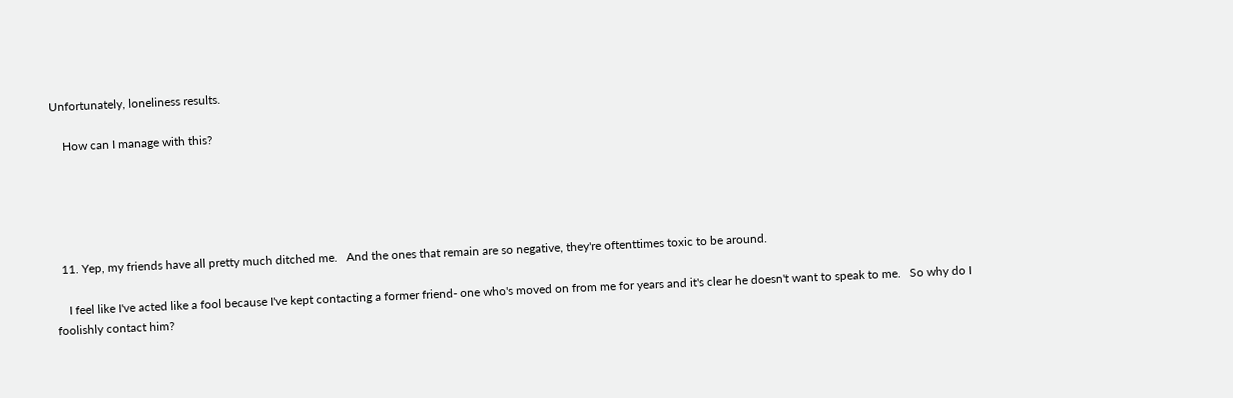Unfortunately, loneliness results.

    How can I manage with this?





  11. Yep, my friends have all pretty much ditched me.   And the ones that remain are so negative, they're oftenttimes toxic to be around.

    I feel like I've acted like a fool because I've kept contacting a former friend- one who's moved on from me for years and it's clear he doesn't want to speak to me.   So why do I foolishly contact him?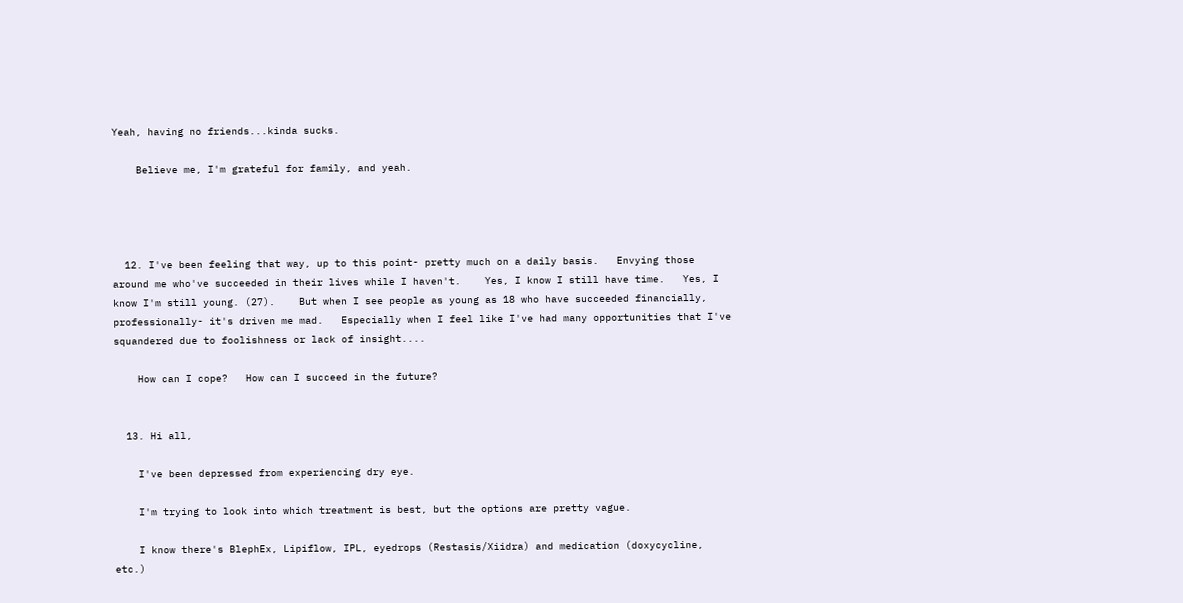Yeah, having no friends...kinda sucks.

    Believe me, I'm grateful for family, and yeah.




  12. I've been feeling that way, up to this point- pretty much on a daily basis.   Envying those around me who've succeeded in their lives while I haven't.    Yes, I know I still have time.   Yes, I know I'm still young. (27).    But when I see people as young as 18 who have succeeded financially, professionally- it's driven me mad.   Especially when I feel like I've had many opportunities that I've squandered due to foolishness or lack of insight....

    How can I cope?   How can I succeed in the future?


  13. Hi all,

    I've been depressed from experiencing dry eye.

    I'm trying to look into which treatment is best, but the options are pretty vague.

    I know there's BlephEx, Lipiflow, IPL, eyedrops (Restasis/Xiidra) and medication (doxycycline, etc.)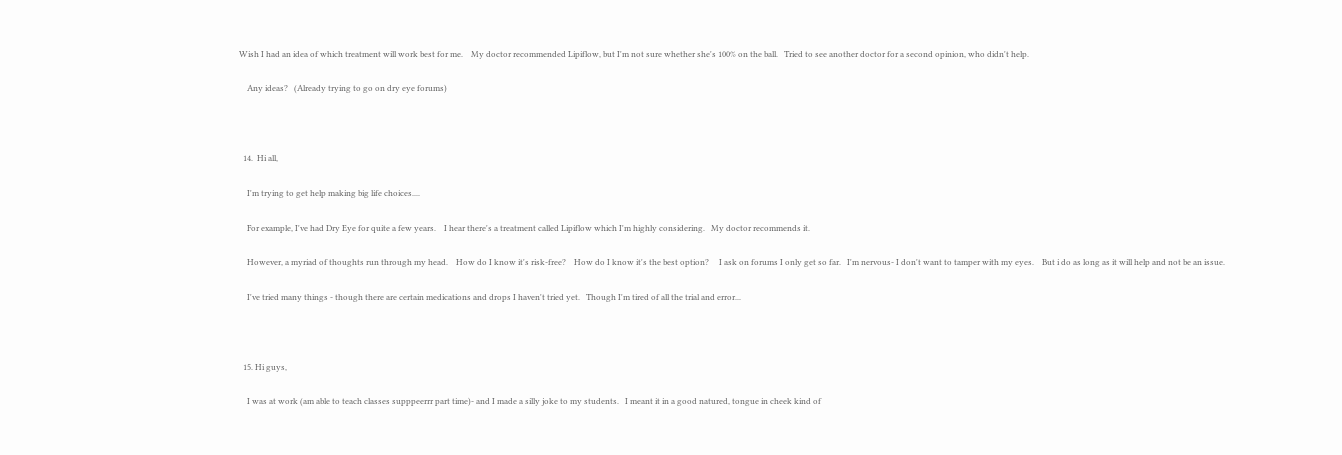Wish I had an idea of which treatment will work best for me.    My doctor recommended Lipiflow, but I'm not sure whether she's 100% on the ball.   Tried to see another doctor for a second opinion, who didn't help.

    Any ideas?   (Already trying to go on dry eye forums)



  14.  Hi all,

    I'm trying to get help making big life choices....

    For example, I've had Dry Eye for quite a few years.    I hear there's a treatment called Lipiflow which I'm highly considering.   My doctor recommends it.

    However, a myriad of thoughts run through my head.    How do I know it's risk-free?    How do I know it's the best option?     I ask on forums I only get so far.   I'm nervous- I don't want to tamper with my eyes.    But i do as long as it will help and not be an issue.

    I've tried many things - though there are certain medications and drops I haven't tried yet.   Though I'm tired of all the trial and error...



  15. Hi guys,

    I was at work (am able to teach classes supppeerrr part time)- and I made a silly joke to my students.   I meant it in a good natured, tongue in cheek kind of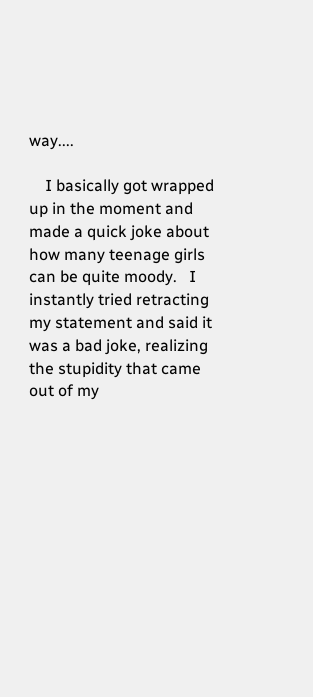way....

    I basically got wrapped up in the moment and made a quick joke about how many teenage girls can be quite moody.   I instantly tried retracting my statement and said it was a bad joke, realizing the stupidity that came out of my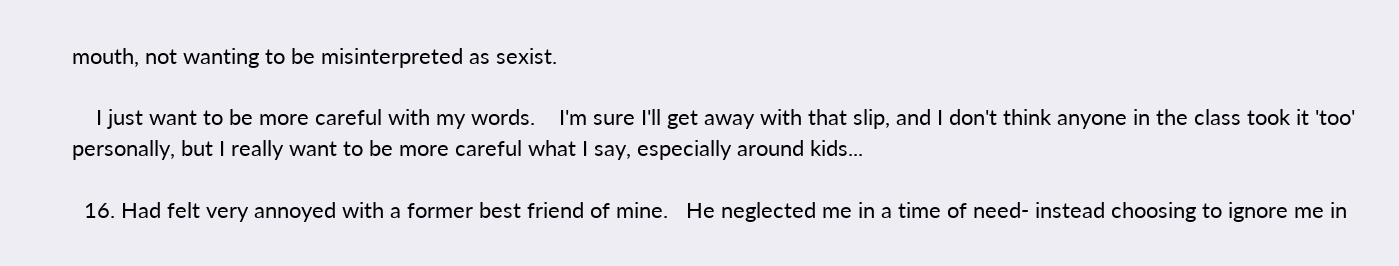mouth, not wanting to be misinterpreted as sexist.

    I just want to be more careful with my words.    I'm sure I'll get away with that slip, and I don't think anyone in the class took it 'too' personally, but I really want to be more careful what I say, especially around kids...

  16. Had felt very annoyed with a former best friend of mine.   He neglected me in a time of need- instead choosing to ignore me in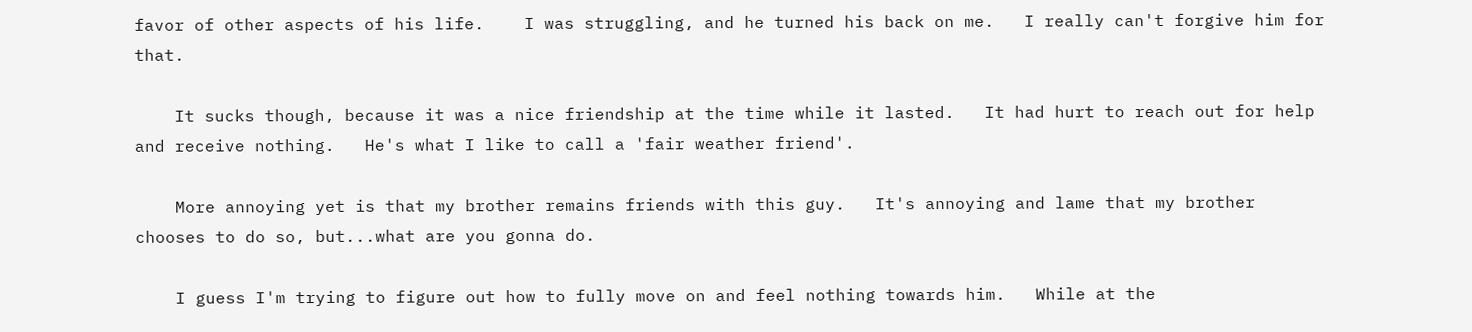favor of other aspects of his life.    I was struggling, and he turned his back on me.   I really can't forgive him for that.

    It sucks though, because it was a nice friendship at the time while it lasted.   It had hurt to reach out for help and receive nothing.   He's what I like to call a 'fair weather friend'.

    More annoying yet is that my brother remains friends with this guy.   It's annoying and lame that my brother chooses to do so, but...what are you gonna do.

    I guess I'm trying to figure out how to fully move on and feel nothing towards him.   While at the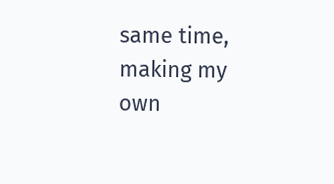same time, making my own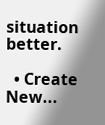situation better.

  • Create New...